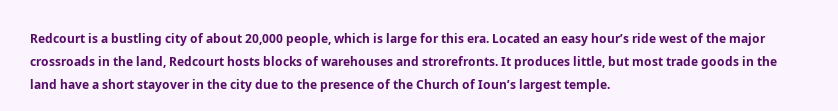Redcourt is a bustling city of about 20,000 people, which is large for this era. Located an easy hour’s ride west of the major crossroads in the land, Redcourt hosts blocks of warehouses and strorefronts. It produces little, but most trade goods in the land have a short stayover in the city due to the presence of the Church of Ioun’s largest temple.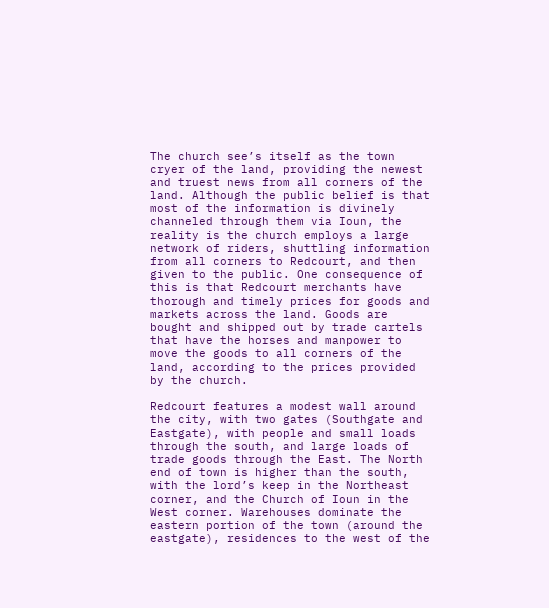The church see’s itself as the town cryer of the land, providing the newest and truest news from all corners of the land. Although the public belief is that most of the information is divinely channeled through them via Ioun, the reality is the church employs a large network of riders, shuttling information from all corners to Redcourt, and then given to the public. One consequence of this is that Redcourt merchants have thorough and timely prices for goods and markets across the land. Goods are bought and shipped out by trade cartels that have the horses and manpower to move the goods to all corners of the land, according to the prices provided by the church.

Redcourt features a modest wall around the city, with two gates (Southgate and Eastgate), with people and small loads through the south, and large loads of trade goods through the East. The North end of town is higher than the south, with the lord’s keep in the Northeast corner, and the Church of Ioun in the West corner. Warehouses dominate the eastern portion of the town (around the eastgate), residences to the west of the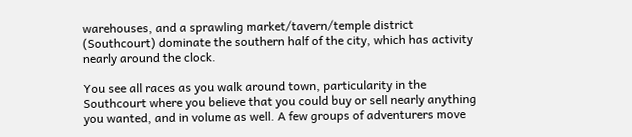warehouses, and a sprawling market/tavern/temple district (Southcourt) dominate the southern half of the city, which has activity nearly around the clock.

You see all races as you walk around town, particularity in the Southcourt where you believe that you could buy or sell nearly anything you wanted, and in volume as well. A few groups of adventurers move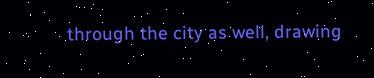through the city as well, drawing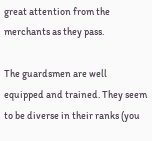great attention from the merchants as they pass.

The guardsmen are well equipped and trained. They seem to be diverse in their ranks (you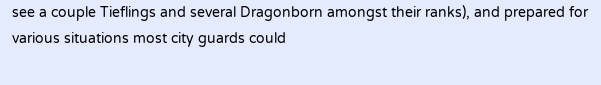see a couple Tieflings and several Dragonborn amongst their ranks), and prepared for various situations most city guards could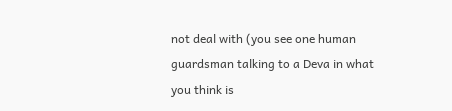not deal with (you see one human guardsman talking to a Deva in what you think is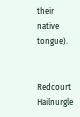their native tongue).


Redcourt Hailnurgle